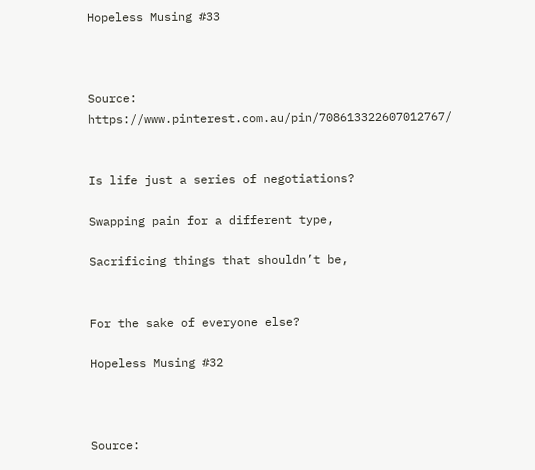Hopeless Musing #33



Source: https://www.pinterest.com.au/pin/708613322607012767/


Is life just a series of negotiations?

Swapping pain for a different type,

Sacrificing things that shouldn’t be,


For the sake of everyone else?

Hopeless Musing #32



Source: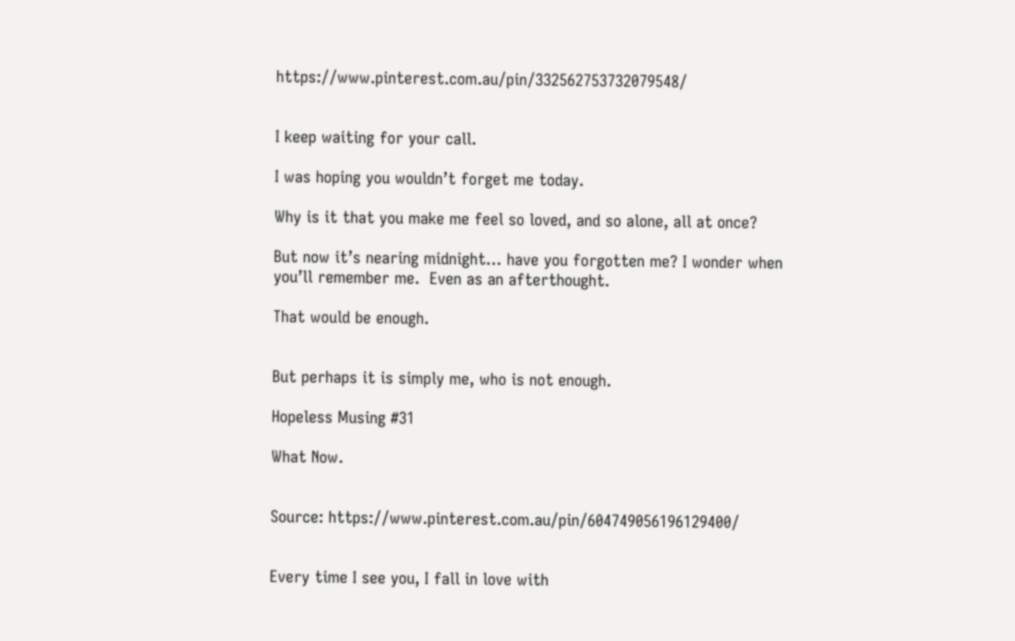https://www.pinterest.com.au/pin/332562753732079548/


I keep waiting for your call.

I was hoping you wouldn’t forget me today.

Why is it that you make me feel so loved, and so alone, all at once?

But now it’s nearing midnight… have you forgotten me? I wonder when you’ll remember me.  Even as an afterthought.

That would be enough.


But perhaps it is simply me, who is not enough.

Hopeless Musing #31

What Now.


Source: https://www.pinterest.com.au/pin/604749056196129400/


Every time I see you, I fall in love with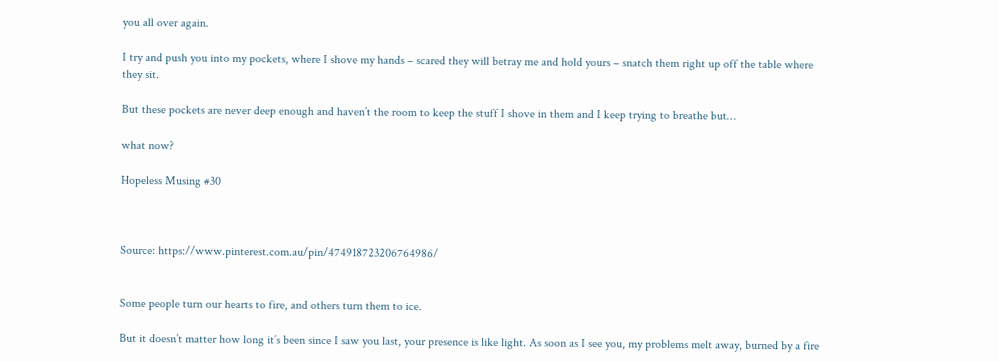you all over again.

I try and push you into my pockets, where I shove my hands – scared they will betray me and hold yours – snatch them right up off the table where they sit.

But these pockets are never deep enough and haven’t the room to keep the stuff I shove in them and I keep trying to breathe but…

what now?

Hopeless Musing #30



Source: https://www.pinterest.com.au/pin/474918723206764986/


Some people turn our hearts to fire, and others turn them to ice.

But it doesn’t matter how long it’s been since I saw you last, your presence is like light. As soon as I see you, my problems melt away, burned by a fire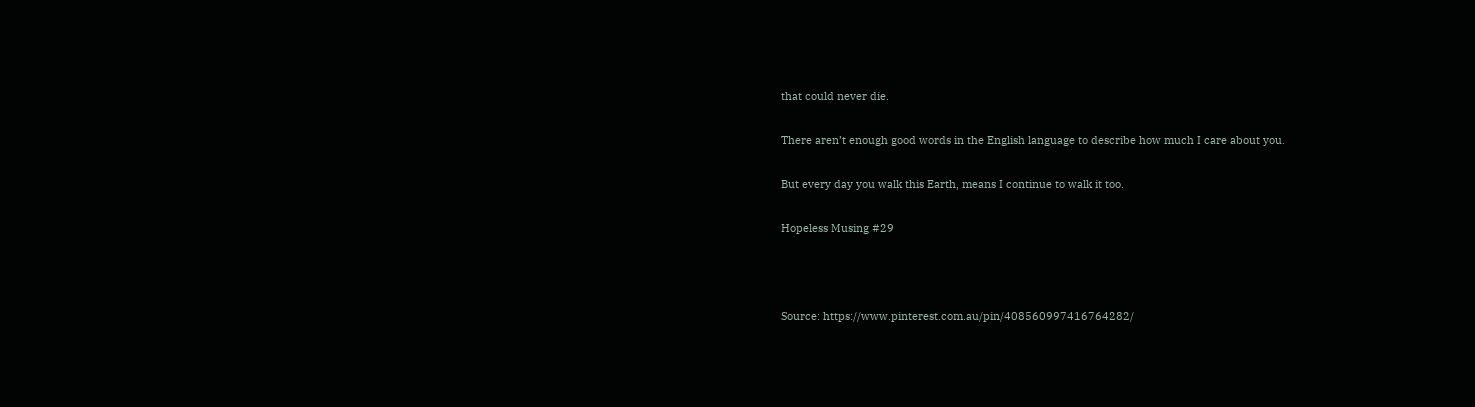that could never die.

There aren’t enough good words in the English language to describe how much I care about you.

But every day you walk this Earth, means I continue to walk it too.

Hopeless Musing #29



Source: https://www.pinterest.com.au/pin/408560997416764282/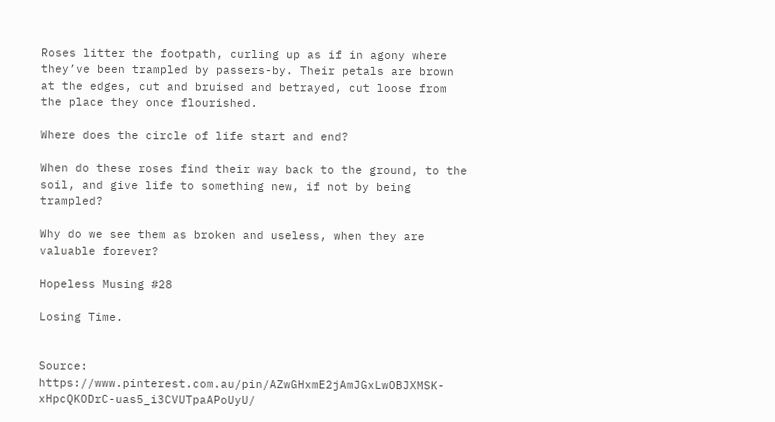Roses litter the footpath, curling up as if in agony where they’ve been trampled by passers-by. Their petals are brown at the edges, cut and bruised and betrayed, cut loose from the place they once flourished.

Where does the circle of life start and end?

When do these roses find their way back to the ground, to the soil, and give life to something new, if not by being trampled?

Why do we see them as broken and useless, when they are valuable forever?

Hopeless Musing #28

Losing Time.


Source: https://www.pinterest.com.au/pin/AZwGHxmE2jAmJGxLwOBJXMSK-xHpcQKODrC-uas5_i3CVUTpaAPoUyU/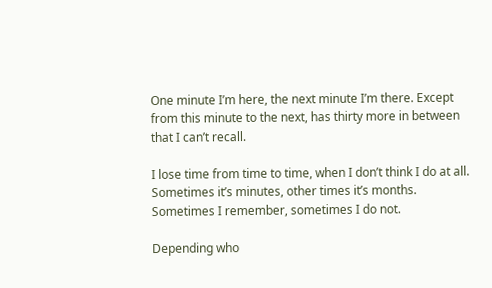One minute I’m here, the next minute I’m there. Except from this minute to the next, has thirty more in between that I can’t recall.

I lose time from time to time, when I don’t think I do at all. Sometimes it’s minutes, other times it’s months. Sometimes I remember, sometimes I do not.

Depending who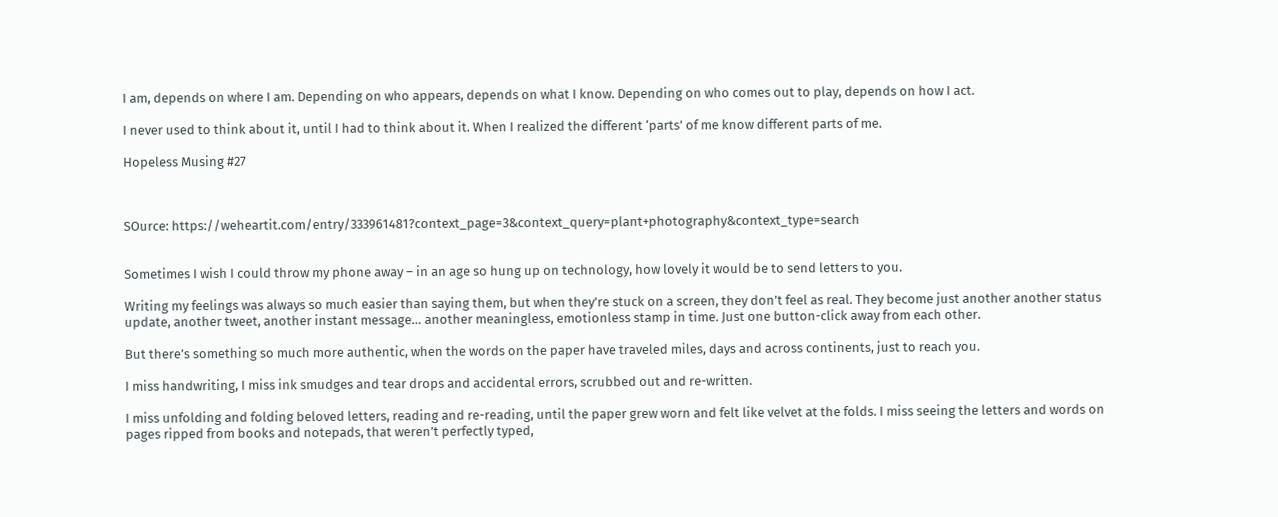I am, depends on where I am. Depending on who appears, depends on what I know. Depending on who comes out to play, depends on how I act.

I never used to think about it, until I had to think about it. When I realized the different ‘parts’ of me know different parts of me.

Hopeless Musing #27



SOurce: https://weheartit.com/entry/333961481?context_page=3&context_query=plant+photography&context_type=search


Sometimes I wish I could throw my phone away – in an age so hung up on technology, how lovely it would be to send letters to you.

Writing my feelings was always so much easier than saying them, but when they’re stuck on a screen, they don’t feel as real. They become just another another status update, another tweet, another instant message… another meaningless, emotionless stamp in time. Just one button-click away from each other.

But there’s something so much more authentic, when the words on the paper have traveled miles, days and across continents, just to reach you.

I miss handwriting, I miss ink smudges and tear drops and accidental errors, scrubbed out and re-written.

I miss unfolding and folding beloved letters, reading and re-reading, until the paper grew worn and felt like velvet at the folds. I miss seeing the letters and words on pages ripped from books and notepads, that weren’t perfectly typed,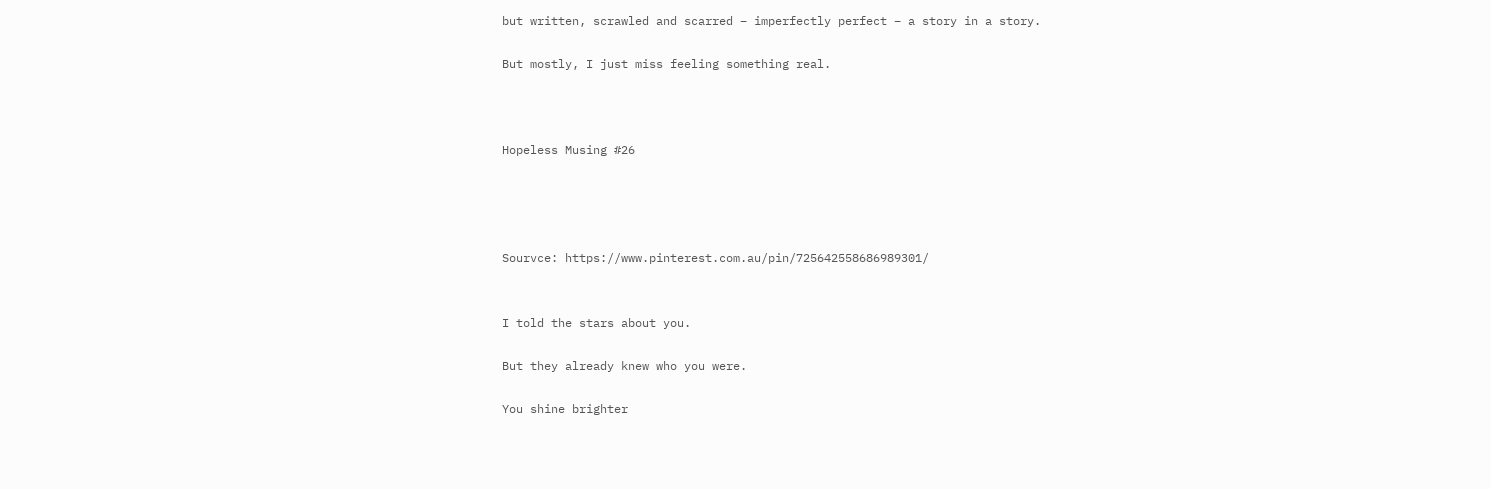but written, scrawled and scarred – imperfectly perfect – a story in a story.

But mostly, I just miss feeling something real.



Hopeless Musing #26




Sourvce: https://www.pinterest.com.au/pin/725642558686989301/


I told the stars about you.

But they already knew who you were.

You shine brighter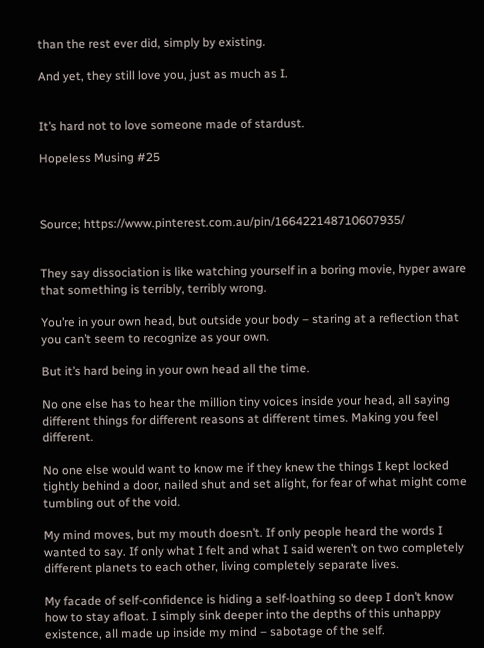than the rest ever did, simply by existing.

And yet, they still love you, just as much as I.


It’s hard not to love someone made of stardust.

Hopeless Musing #25



Source; https://www.pinterest.com.au/pin/166422148710607935/


They say dissociation is like watching yourself in a boring movie, hyper aware that something is terribly, terribly wrong.

You’re in your own head, but outside your body – staring at a reflection that you can’t seem to recognize as your own.

But it’s hard being in your own head all the time.

No one else has to hear the million tiny voices inside your head, all saying different things for different reasons at different times. Making you feel different.

No one else would want to know me if they knew the things I kept locked tightly behind a door, nailed shut and set alight, for fear of what might come tumbling out of the void.

My mind moves, but my mouth doesn’t. If only people heard the words I wanted to say. If only what I felt and what I said weren’t on two completely different planets to each other, living completely separate lives.

My facade of self-confidence is hiding a self-loathing so deep I don’t know how to stay afloat. I simply sink deeper into the depths of this unhappy existence, all made up inside my mind – sabotage of the self.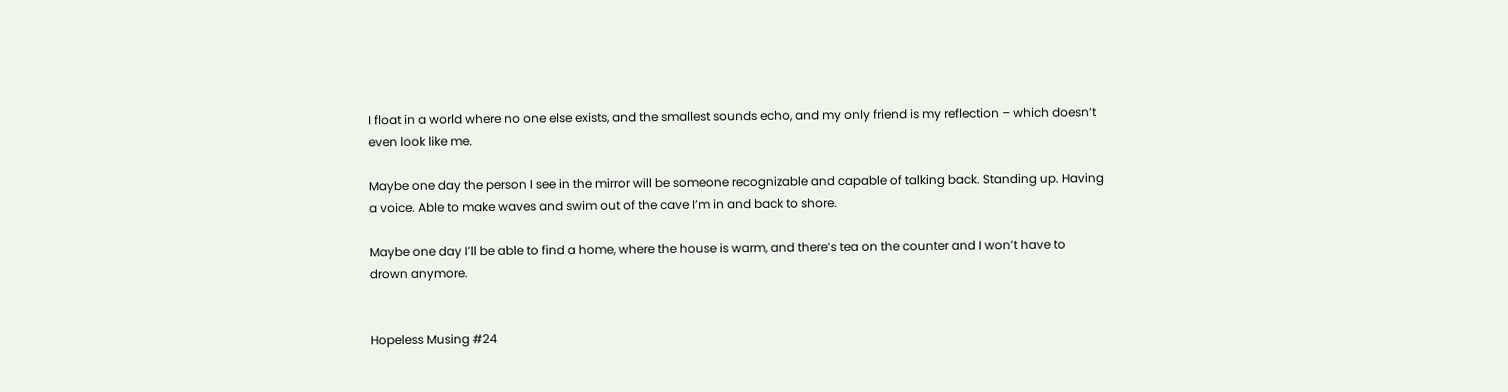I float in a world where no one else exists, and the smallest sounds echo, and my only friend is my reflection – which doesn’t even look like me.

Maybe one day the person I see in the mirror will be someone recognizable and capable of talking back. Standing up. Having a voice. Able to make waves and swim out of the cave I’m in and back to shore.

Maybe one day I’ll be able to find a home, where the house is warm, and there’s tea on the counter and I won’t have to drown anymore.


Hopeless Musing #24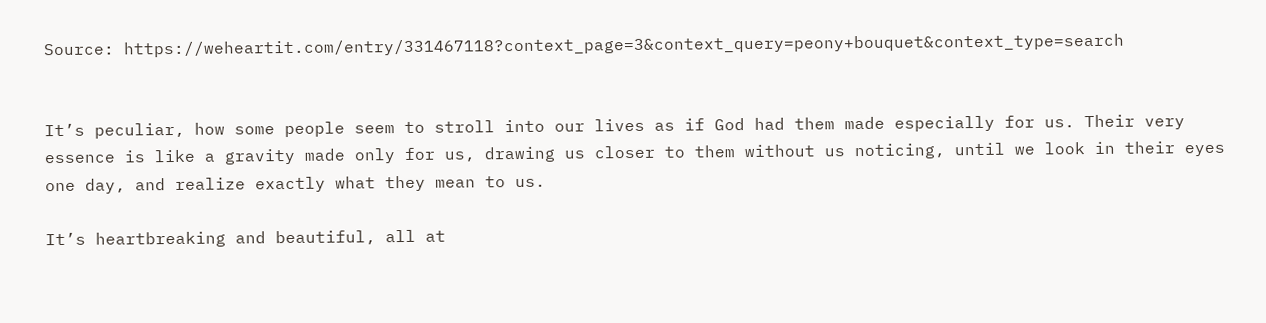Source: https://weheartit.com/entry/331467118?context_page=3&context_query=peony+bouquet&context_type=search


It’s peculiar, how some people seem to stroll into our lives as if God had them made especially for us. Their very essence is like a gravity made only for us, drawing us closer to them without us noticing, until we look in their eyes one day, and realize exactly what they mean to us.

It’s heartbreaking and beautiful, all at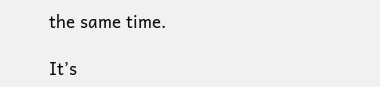the same time.

It’s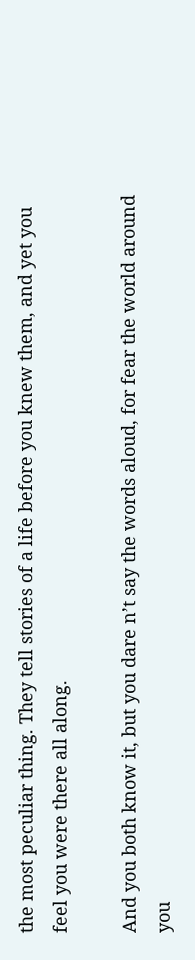the most peculiar thing. They tell stories of a life before you knew them, and yet you feel you were there all along.

And you both know it, but you dare n’t say the words aloud, for fear the world around you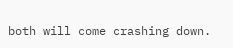both will come crashing down.